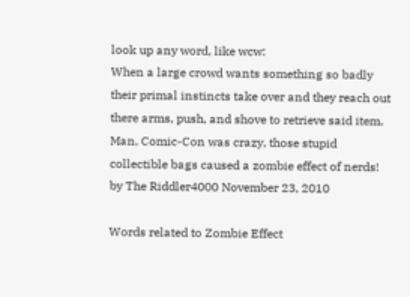look up any word, like wcw:
When a large crowd wants something so badly their primal instincts take over and they reach out there arms, push, and shove to retrieve said item.
Man, Comic-Con was crazy, those stupid collectible bags caused a zombie effect of nerds!
by The Riddler4000 November 23, 2010

Words related to Zombie Effect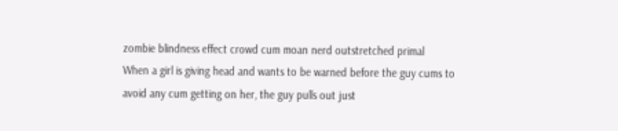zombie blindness effect crowd cum moan nerd outstretched primal
When a girl is giving head and wants to be warned before the guy cums to avoid any cum getting on her, the guy pulls out just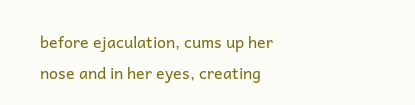before ejaculation, cums up her nose and in her eyes, creating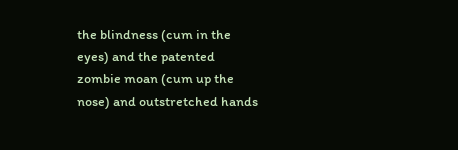the blindness (cum in the eyes) and the patented zombie moan (cum up the nose) and outstretched hands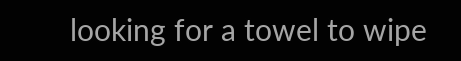looking for a towel to wipe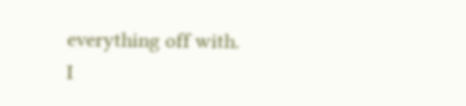everything off with.
I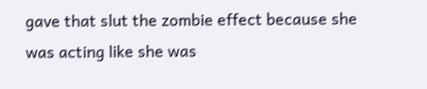gave that slut the zombie effect because she was acting like she was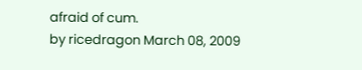afraid of cum.
by ricedragon March 08, 2009